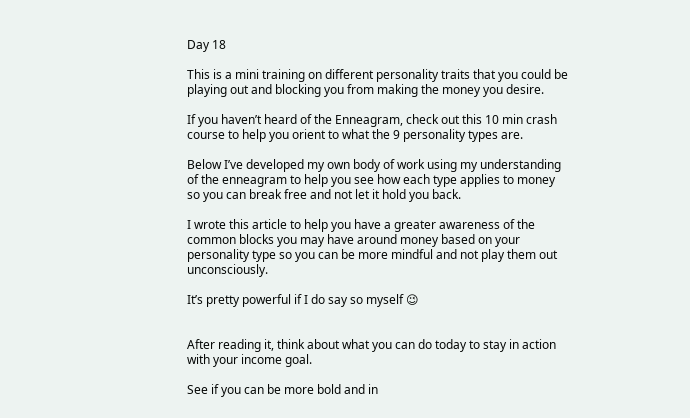Day 18

This is a mini training on different personality traits that you could be playing out and blocking you from making the money you desire.

If you haven’t heard of the Enneagram, check out this 10 min crash course to help you orient to what the 9 personality types are.

Below I’ve developed my own body of work using my understanding of the enneagram to help you see how each type applies to money so you can break free and not let it hold you back.

I wrote this article to help you have a greater awareness of the common blocks you may have around money based on your personality type so you can be more mindful and not play them out unconsciously.

It’s pretty powerful if I do say so myself 😉


After reading it, think about what you can do today to stay in action with your income goal.

See if you can be more bold and in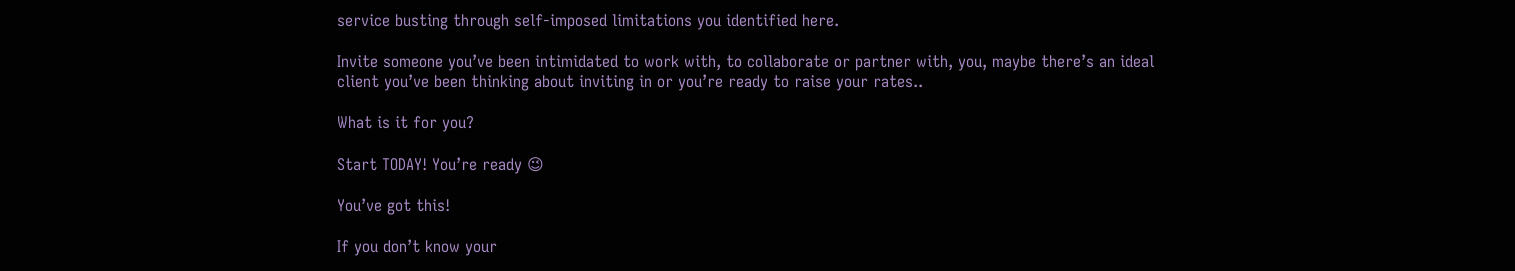service busting through self-imposed limitations you identified here.

Invite someone you’ve been intimidated to work with, to collaborate or partner with, you, maybe there’s an ideal client you’ve been thinking about inviting in or you’re ready to raise your rates..

What is it for you?

Start TODAY! You’re ready 😉

You’ve got this!

If you don’t know your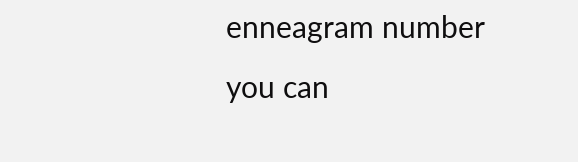enneagram number you can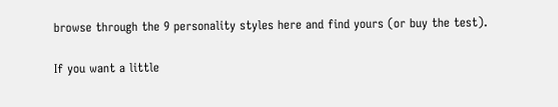browse through the 9 personality styles here and find yours (or buy the test).

If you want a little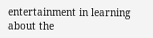entertainment in learning about the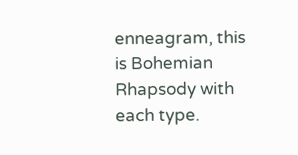enneagram, this is Bohemian Rhapsody with each type.